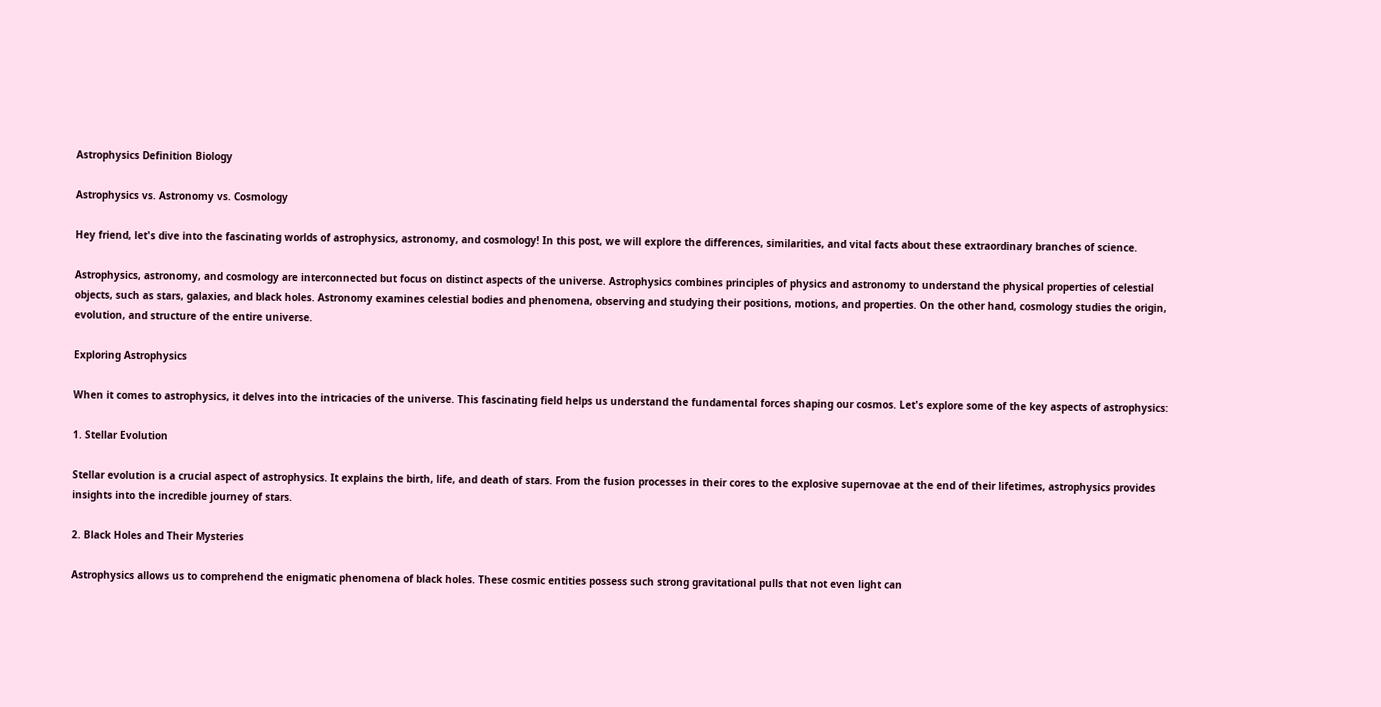Astrophysics Definition Biology

Astrophysics vs. Astronomy vs. Cosmology

Hey friend, let's dive into the fascinating worlds of astrophysics, astronomy, and cosmology! In this post, we will explore the differences, similarities, and vital facts about these extraordinary branches of science.

Astrophysics, astronomy, and cosmology are interconnected but focus on distinct aspects of the universe. Astrophysics combines principles of physics and astronomy to understand the physical properties of celestial objects, such as stars, galaxies, and black holes. Astronomy examines celestial bodies and phenomena, observing and studying their positions, motions, and properties. On the other hand, cosmology studies the origin, evolution, and structure of the entire universe.

Exploring Astrophysics

When it comes to astrophysics, it delves into the intricacies of the universe. This fascinating field helps us understand the fundamental forces shaping our cosmos. Let's explore some of the key aspects of astrophysics:

1. Stellar Evolution

Stellar evolution is a crucial aspect of astrophysics. It explains the birth, life, and death of stars. From the fusion processes in their cores to the explosive supernovae at the end of their lifetimes, astrophysics provides insights into the incredible journey of stars.

2. Black Holes and Their Mysteries

Astrophysics allows us to comprehend the enigmatic phenomena of black holes. These cosmic entities possess such strong gravitational pulls that not even light can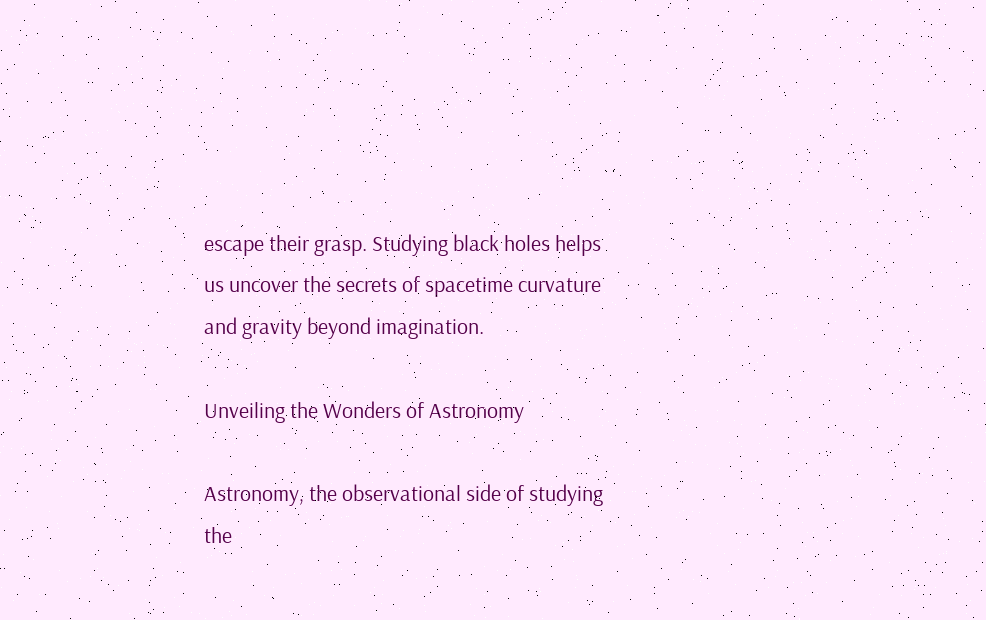escape their grasp. Studying black holes helps us uncover the secrets of spacetime curvature and gravity beyond imagination.

Unveiling the Wonders of Astronomy

Astronomy, the observational side of studying the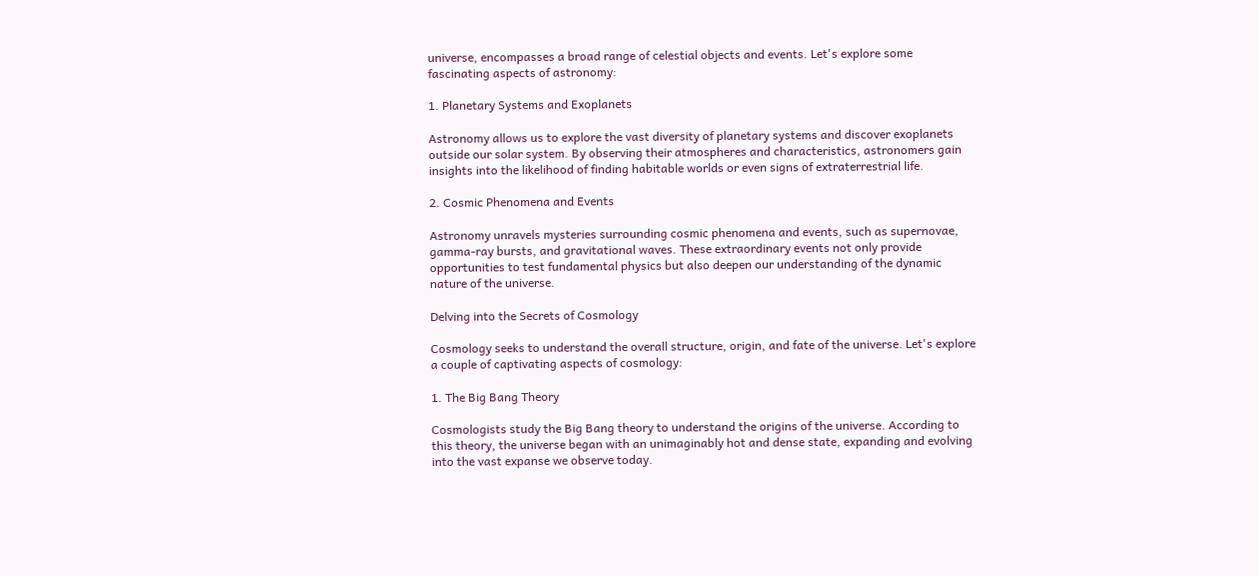universe, encompasses a broad range of celestial objects and events. Let's explore some fascinating aspects of astronomy:

1. Planetary Systems and Exoplanets

Astronomy allows us to explore the vast diversity of planetary systems and discover exoplanets outside our solar system. By observing their atmospheres and characteristics, astronomers gain insights into the likelihood of finding habitable worlds or even signs of extraterrestrial life.

2. Cosmic Phenomena and Events

Astronomy unravels mysteries surrounding cosmic phenomena and events, such as supernovae, gamma-ray bursts, and gravitational waves. These extraordinary events not only provide opportunities to test fundamental physics but also deepen our understanding of the dynamic nature of the universe.

Delving into the Secrets of Cosmology

Cosmology seeks to understand the overall structure, origin, and fate of the universe. Let's explore a couple of captivating aspects of cosmology:

1. The Big Bang Theory

Cosmologists study the Big Bang theory to understand the origins of the universe. According to this theory, the universe began with an unimaginably hot and dense state, expanding and evolving into the vast expanse we observe today.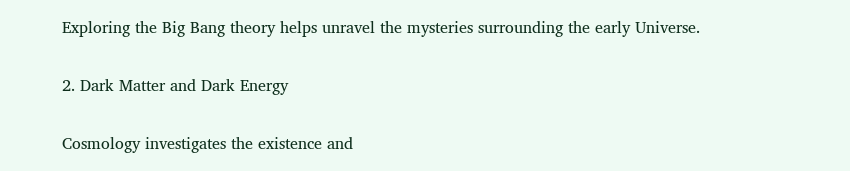Exploring the Big Bang theory helps unravel the mysteries surrounding the early Universe.

2. Dark Matter and Dark Energy

Cosmology investigates the existence and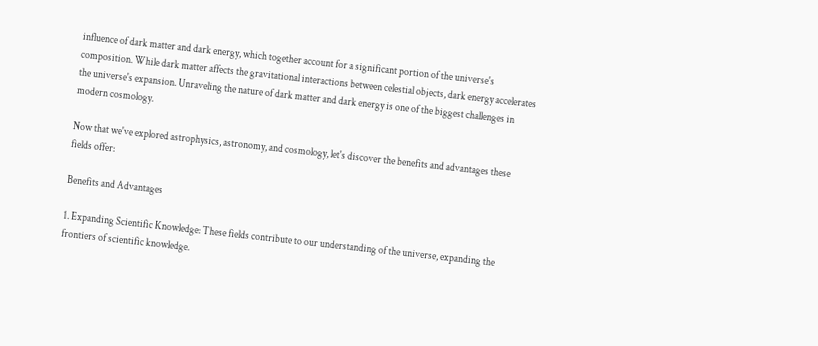influence of dark matter and dark energy, which together account for a significant portion of the universe's composition. While dark matter affects the gravitational interactions between celestial objects, dark energy accelerates the universe's expansion. Unraveling the nature of dark matter and dark energy is one of the biggest challenges in modern cosmology.

Now that we've explored astrophysics, astronomy, and cosmology, let's discover the benefits and advantages these fields offer:

Benefits and Advantages

1. Expanding Scientific Knowledge: These fields contribute to our understanding of the universe, expanding the frontiers of scientific knowledge.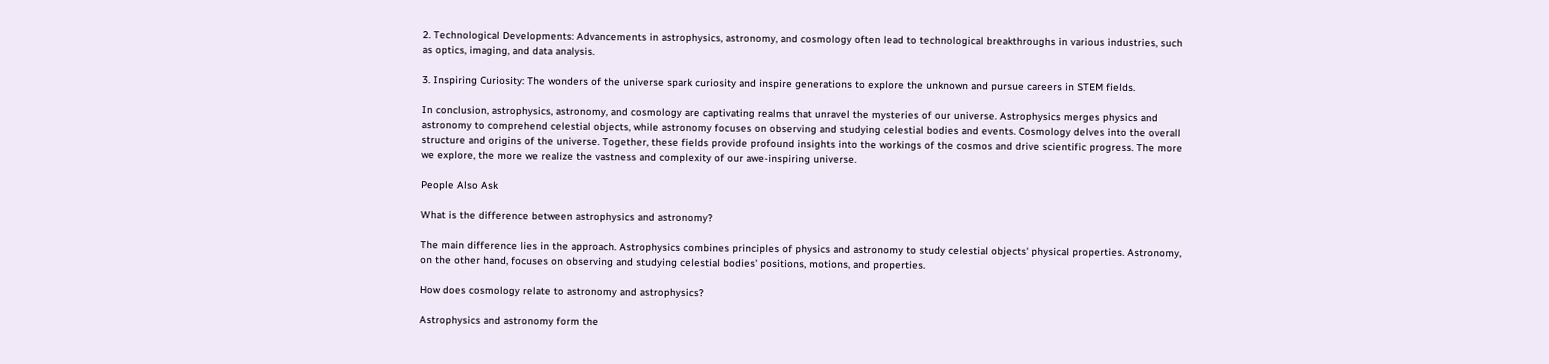2. Technological Developments: Advancements in astrophysics, astronomy, and cosmology often lead to technological breakthroughs in various industries, such as optics, imaging, and data analysis.

3. Inspiring Curiosity: The wonders of the universe spark curiosity and inspire generations to explore the unknown and pursue careers in STEM fields.

In conclusion, astrophysics, astronomy, and cosmology are captivating realms that unravel the mysteries of our universe. Astrophysics merges physics and astronomy to comprehend celestial objects, while astronomy focuses on observing and studying celestial bodies and events. Cosmology delves into the overall structure and origins of the universe. Together, these fields provide profound insights into the workings of the cosmos and drive scientific progress. The more we explore, the more we realize the vastness and complexity of our awe-inspiring universe.

People Also Ask

What is the difference between astrophysics and astronomy?

The main difference lies in the approach. Astrophysics combines principles of physics and astronomy to study celestial objects' physical properties. Astronomy, on the other hand, focuses on observing and studying celestial bodies' positions, motions, and properties.

How does cosmology relate to astronomy and astrophysics?

Astrophysics and astronomy form the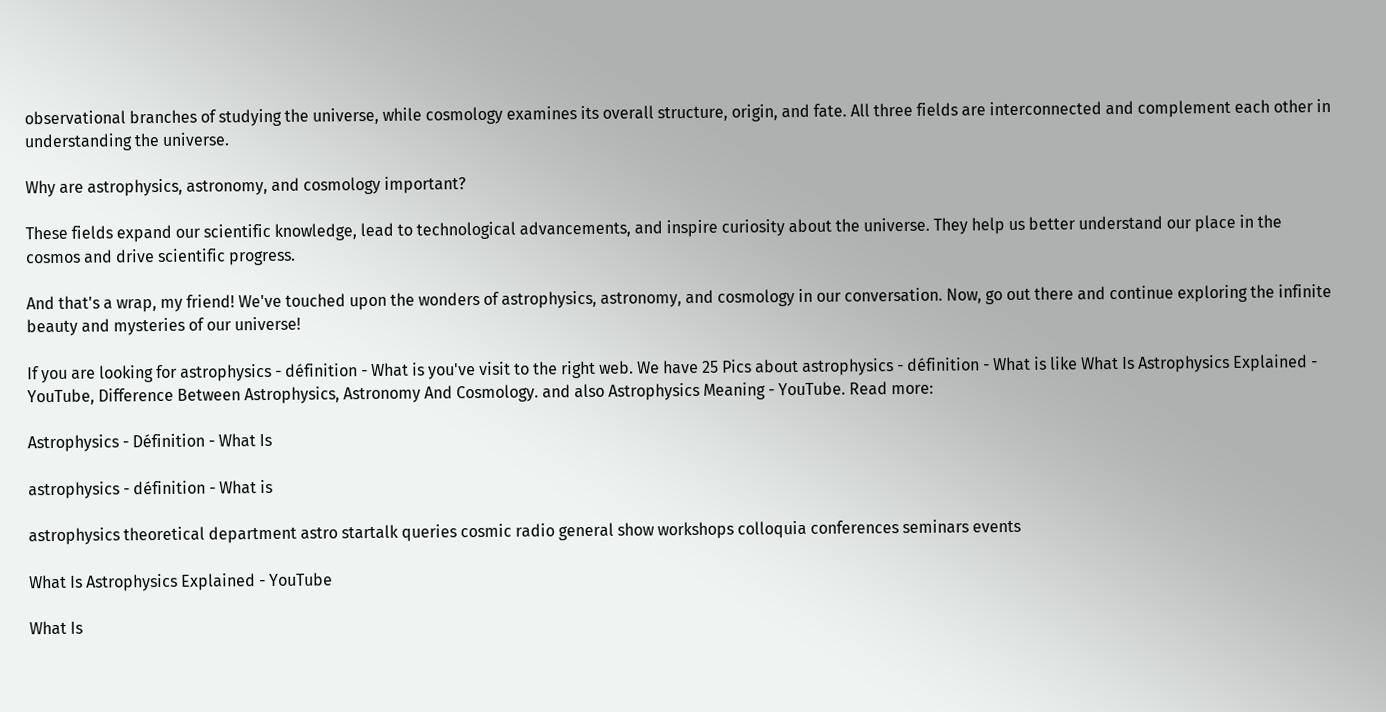observational branches of studying the universe, while cosmology examines its overall structure, origin, and fate. All three fields are interconnected and complement each other in understanding the universe.

Why are astrophysics, astronomy, and cosmology important?

These fields expand our scientific knowledge, lead to technological advancements, and inspire curiosity about the universe. They help us better understand our place in the cosmos and drive scientific progress.

And that's a wrap, my friend! We've touched upon the wonders of astrophysics, astronomy, and cosmology in our conversation. Now, go out there and continue exploring the infinite beauty and mysteries of our universe!

If you are looking for astrophysics - définition - What is you've visit to the right web. We have 25 Pics about astrophysics - définition - What is like What Is Astrophysics Explained - YouTube, Difference Between Astrophysics, Astronomy And Cosmology. and also Astrophysics Meaning - YouTube. Read more:

Astrophysics - Définition - What Is

astrophysics - définition - What is

astrophysics theoretical department astro startalk queries cosmic radio general show workshops colloquia conferences seminars events

What Is Astrophysics Explained - YouTube

What Is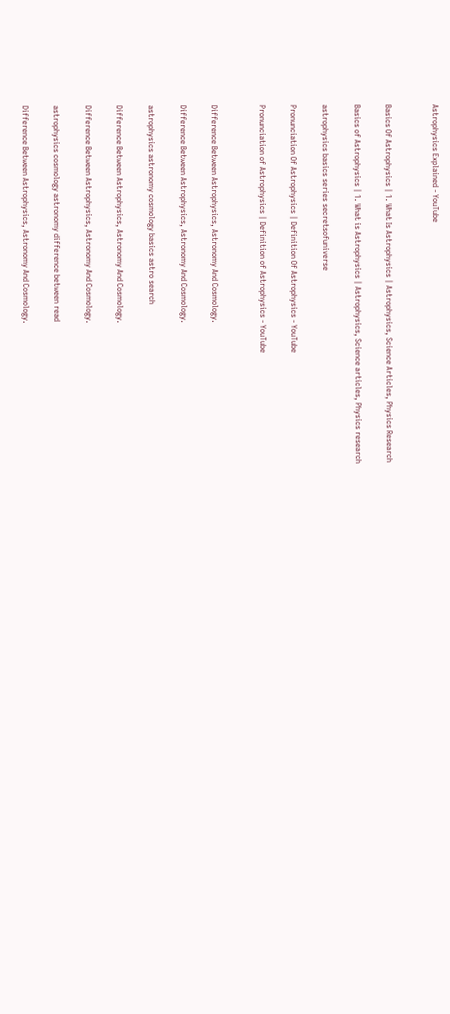Astrophysics Explained - YouTube


Basics Of Astrophysics | 1. What Is Astrophysics | Astrophysics, Science Articles, Physics Research

Basics of Astrophysics | 1. What is Astrophysics | Astrophysics, Science articles, Physics research

astrophysics basics series secretsofuniverse

Pronunciation Of Astrophysics | Definition Of Astrophysics - YouTube

Pronunciation of Astrophysics | Definition of Astrophysics - YouTube


Difference Between Astrophysics, Astronomy And Cosmology.

Difference Between Astrophysics, Astronomy And Cosmology.

astrophysics astronomy cosmology basics astro search

Difference Between Astrophysics, Astronomy And Cosmology.

Difference Between Astrophysics, Astronomy And Cosmology.

astrophysics cosmology astronomy difference between read

Difference Between Astrophysics, Astronomy And Cosmology.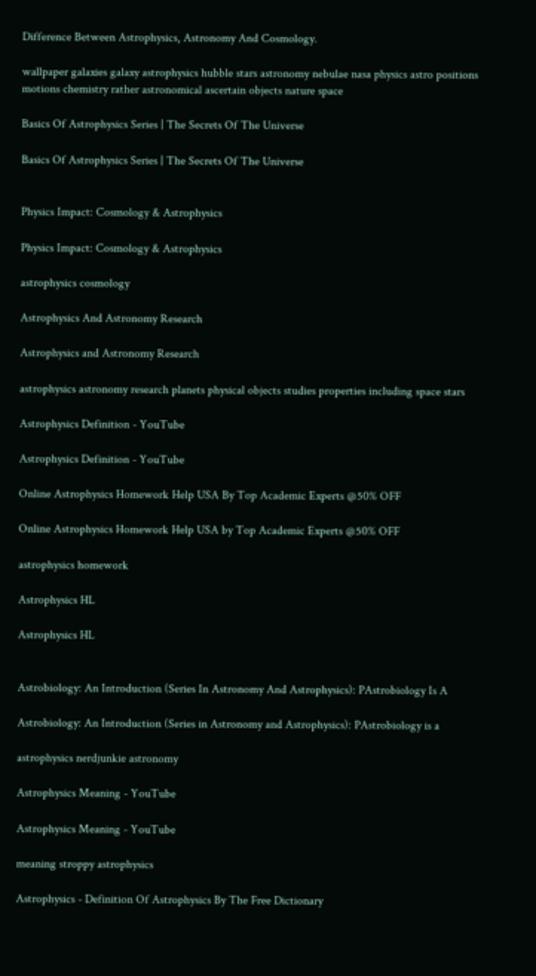Difference Between Astrophysics, Astronomy And Cosmology.

wallpaper galaxies galaxy astrophysics hubble stars astronomy nebulae nasa physics astro positions motions chemistry rather astronomical ascertain objects nature space

Basics Of Astrophysics Series | The Secrets Of The Universe

Basics Of Astrophysics Series | The Secrets Of The Universe


Physics Impact: Cosmology & Astrophysics

Physics Impact: Cosmology & Astrophysics

astrophysics cosmology

Astrophysics And Astronomy Research

Astrophysics and Astronomy Research

astrophysics astronomy research planets physical objects studies properties including space stars

Astrophysics Definition - YouTube

Astrophysics Definition - YouTube

Online Astrophysics Homework Help USA By Top Academic Experts @50% OFF

Online Astrophysics Homework Help USA by Top Academic Experts @50% OFF

astrophysics homework

Astrophysics HL

Astrophysics HL


Astrobiology: An Introduction (Series In Astronomy And Astrophysics): PAstrobiology Is A

Astrobiology: An Introduction (Series in Astronomy and Astrophysics): PAstrobiology is a

astrophysics nerdjunkie astronomy

Astrophysics Meaning - YouTube

Astrophysics Meaning - YouTube

meaning stroppy astrophysics

Astrophysics - Definition Of Astrophysics By The Free Dictionary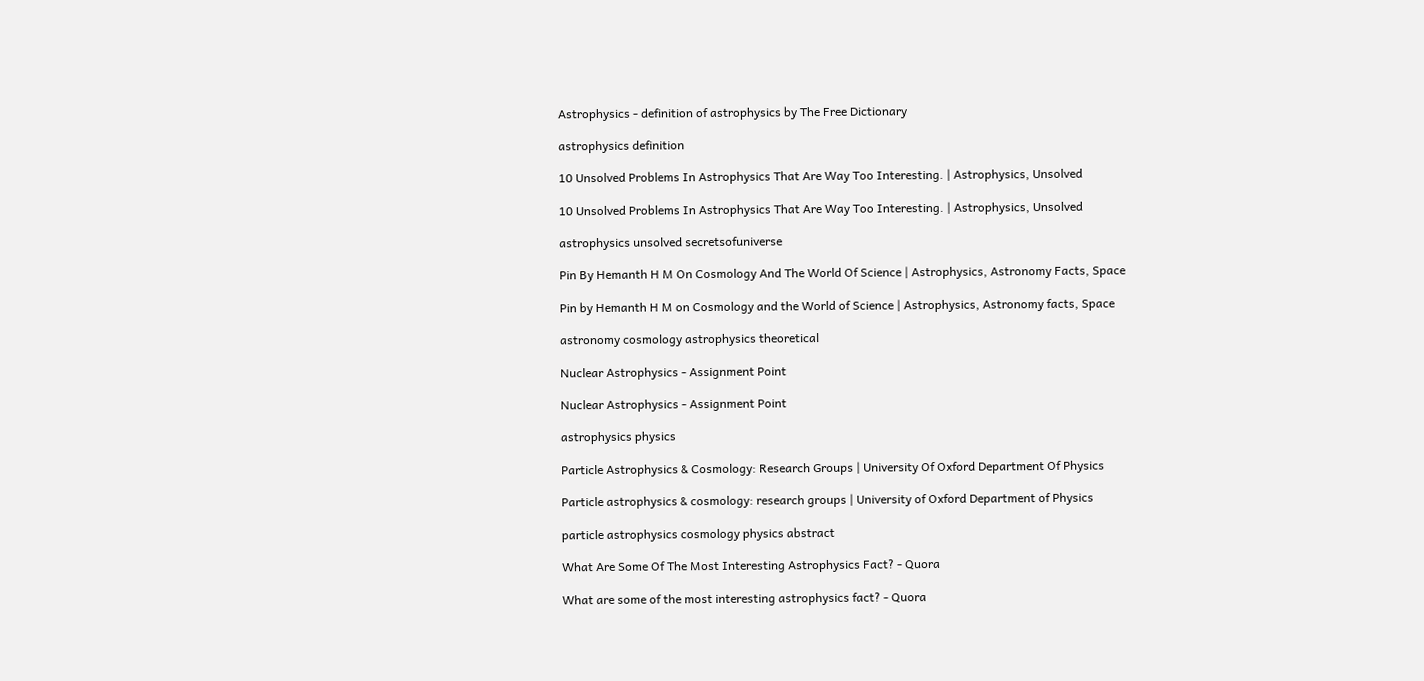Astrophysics - definition of astrophysics by The Free Dictionary

astrophysics definition

10 Unsolved Problems In Astrophysics That Are Way Too Interesting. | Astrophysics, Unsolved

10 Unsolved Problems In Astrophysics That Are Way Too Interesting. | Astrophysics, Unsolved

astrophysics unsolved secretsofuniverse

Pin By Hemanth H M On Cosmology And The World Of Science | Astrophysics, Astronomy Facts, Space

Pin by Hemanth H M on Cosmology and the World of Science | Astrophysics, Astronomy facts, Space

astronomy cosmology astrophysics theoretical

Nuclear Astrophysics - Assignment Point

Nuclear Astrophysics - Assignment Point

astrophysics physics

Particle Astrophysics & Cosmology: Research Groups | University Of Oxford Department Of Physics

Particle astrophysics & cosmology: research groups | University of Oxford Department of Physics

particle astrophysics cosmology physics abstract

What Are Some Of The Most Interesting Astrophysics Fact? - Quora

What are some of the most interesting astrophysics fact? - Quora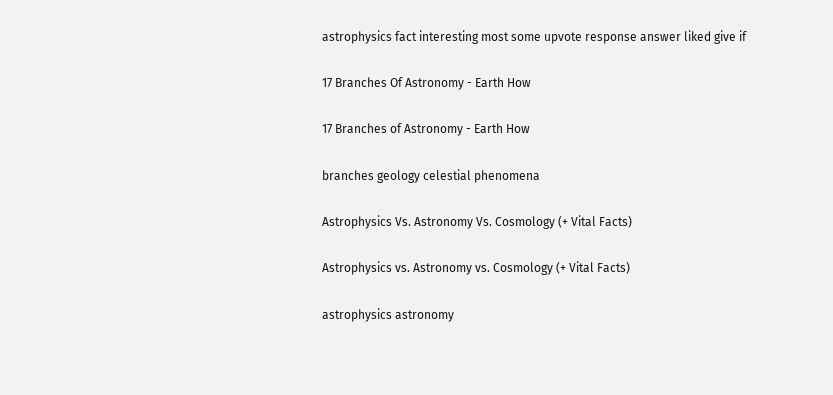astrophysics fact interesting most some upvote response answer liked give if

17 Branches Of Astronomy - Earth How

17 Branches of Astronomy - Earth How

branches geology celestial phenomena

Astrophysics Vs. Astronomy Vs. Cosmology (+ Vital Facts)

Astrophysics vs. Astronomy vs. Cosmology (+ Vital Facts)

astrophysics astronomy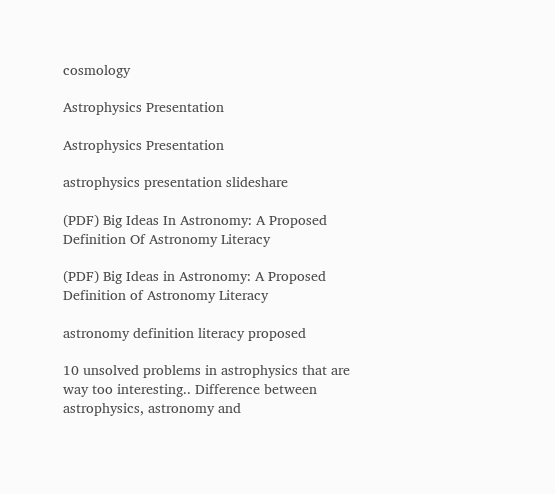cosmology

Astrophysics Presentation

Astrophysics Presentation

astrophysics presentation slideshare

(PDF) Big Ideas In Astronomy: A Proposed Definition Of Astronomy Literacy

(PDF) Big Ideas in Astronomy: A Proposed Definition of Astronomy Literacy

astronomy definition literacy proposed

10 unsolved problems in astrophysics that are way too interesting.. Difference between astrophysics, astronomy and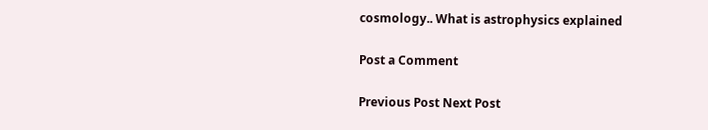cosmology.. What is astrophysics explained

Post a Comment

Previous Post Next Post